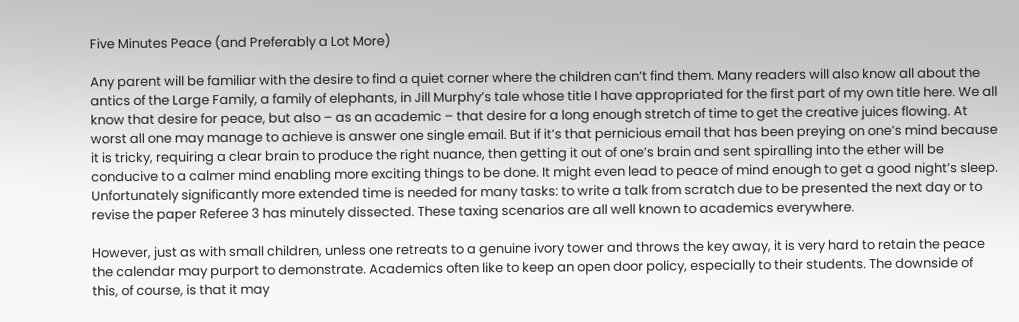Five Minutes Peace (and Preferably a Lot More)

Any parent will be familiar with the desire to find a quiet corner where the children can’t find them. Many readers will also know all about the antics of the Large Family, a family of elephants, in Jill Murphy’s tale whose title I have appropriated for the first part of my own title here. We all know that desire for peace, but also – as an academic – that desire for a long enough stretch of time to get the creative juices flowing. At worst all one may manage to achieve is answer one single email. But if it’s that pernicious email that has been preying on one’s mind because it is tricky, requiring a clear brain to produce the right nuance, then getting it out of one’s brain and sent spiralling into the ether will be conducive to a calmer mind enabling more exciting things to be done. It might even lead to peace of mind enough to get a good night’s sleep. Unfortunately significantly more extended time is needed for many tasks: to write a talk from scratch due to be presented the next day or to revise the paper Referee 3 has minutely dissected. These taxing scenarios are all well known to academics everywhere.

However, just as with small children, unless one retreats to a genuine ivory tower and throws the key away, it is very hard to retain the peace the calendar may purport to demonstrate. Academics often like to keep an open door policy, especially to their students. The downside of this, of course, is that it may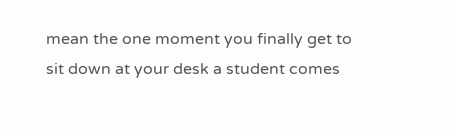mean the one moment you finally get to sit down at your desk a student comes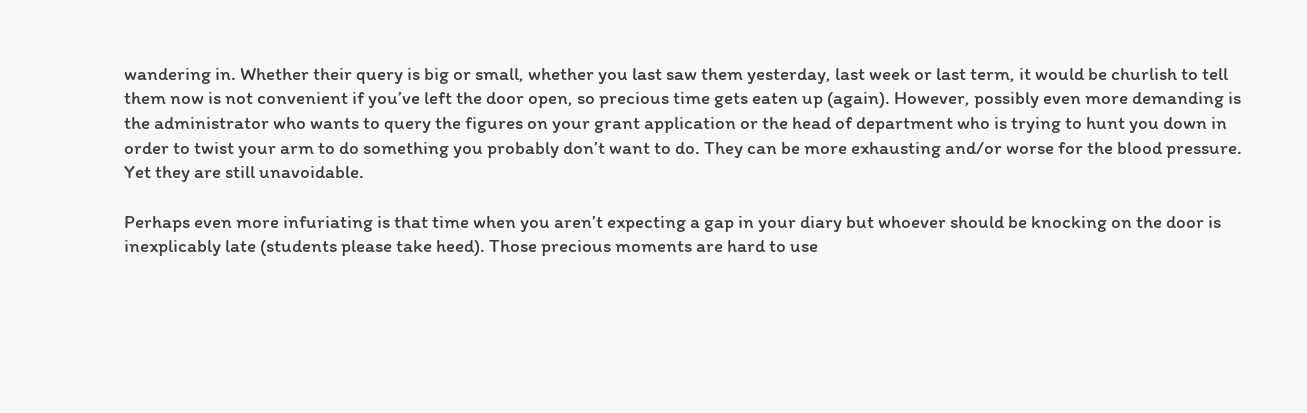wandering in. Whether their query is big or small, whether you last saw them yesterday, last week or last term, it would be churlish to tell them now is not convenient if you’ve left the door open, so precious time gets eaten up (again). However, possibly even more demanding is the administrator who wants to query the figures on your grant application or the head of department who is trying to hunt you down in order to twist your arm to do something you probably don’t want to do. They can be more exhausting and/or worse for the blood pressure. Yet they are still unavoidable.

Perhaps even more infuriating is that time when you aren’t expecting a gap in your diary but whoever should be knocking on the door is inexplicably late (students please take heed). Those precious moments are hard to use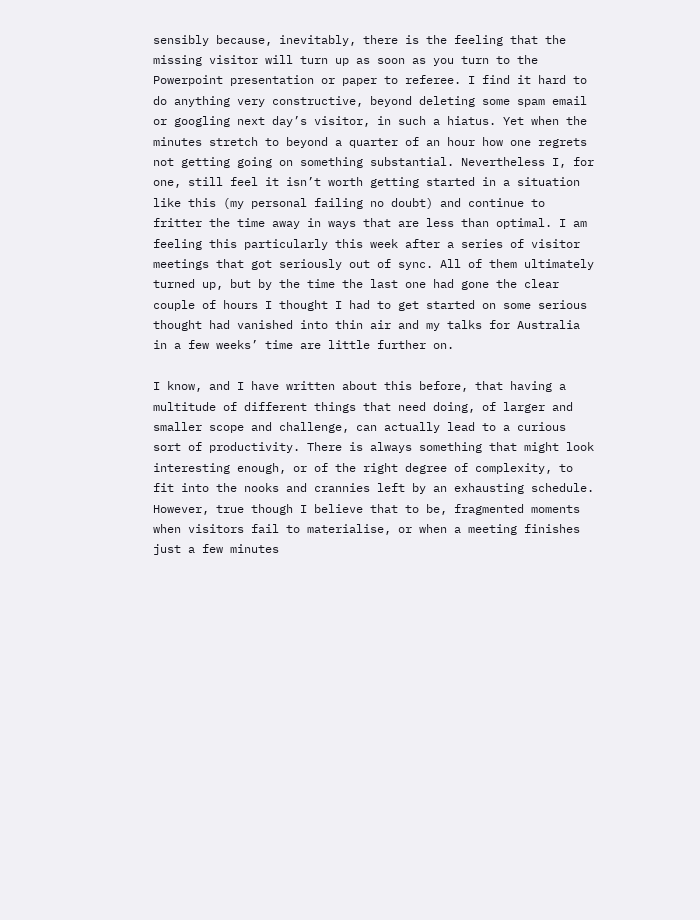sensibly because, inevitably, there is the feeling that the missing visitor will turn up as soon as you turn to the Powerpoint presentation or paper to referee. I find it hard to do anything very constructive, beyond deleting some spam email or googling next day’s visitor, in such a hiatus. Yet when the minutes stretch to beyond a quarter of an hour how one regrets not getting going on something substantial. Nevertheless I, for one, still feel it isn’t worth getting started in a situation like this (my personal failing no doubt) and continue to fritter the time away in ways that are less than optimal. I am feeling this particularly this week after a series of visitor meetings that got seriously out of sync. All of them ultimately turned up, but by the time the last one had gone the clear couple of hours I thought I had to get started on some serious thought had vanished into thin air and my talks for Australia in a few weeks’ time are little further on.

I know, and I have written about this before, that having a multitude of different things that need doing, of larger and smaller scope and challenge, can actually lead to a curious sort of productivity. There is always something that might look interesting enough, or of the right degree of complexity, to fit into the nooks and crannies left by an exhausting schedule. However, true though I believe that to be, fragmented moments when visitors fail to materialise, or when a meeting finishes just a few minutes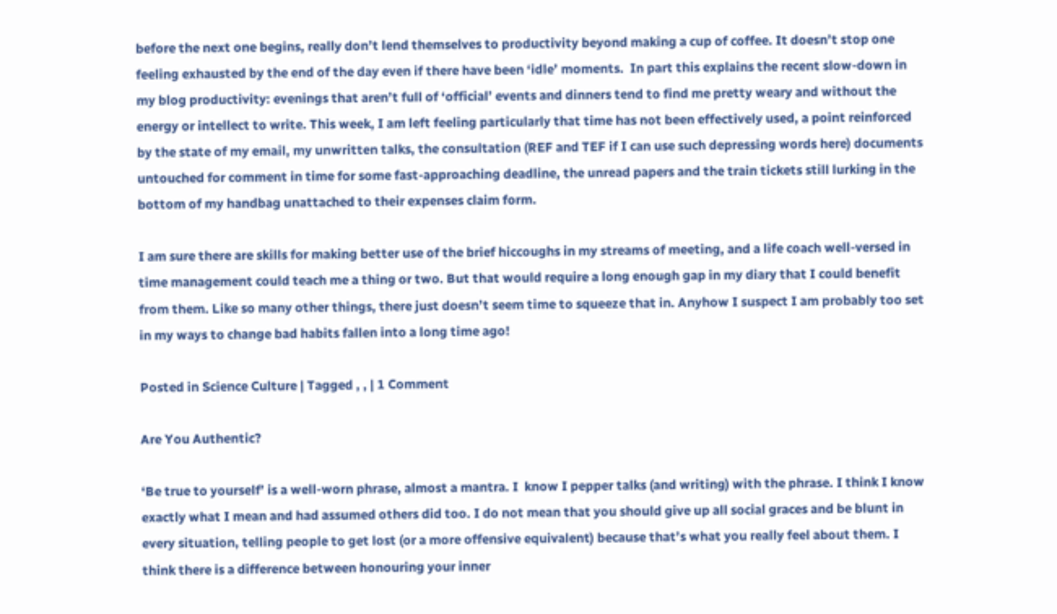before the next one begins, really don’t lend themselves to productivity beyond making a cup of coffee. It doesn’t stop one feeling exhausted by the end of the day even if there have been ‘idle’ moments.  In part this explains the recent slow-down in my blog productivity: evenings that aren’t full of ‘official’ events and dinners tend to find me pretty weary and without the energy or intellect to write. This week, I am left feeling particularly that time has not been effectively used, a point reinforced by the state of my email, my unwritten talks, the consultation (REF and TEF if I can use such depressing words here) documents untouched for comment in time for some fast-approaching deadline, the unread papers and the train tickets still lurking in the bottom of my handbag unattached to their expenses claim form.

I am sure there are skills for making better use of the brief hiccoughs in my streams of meeting, and a life coach well-versed in time management could teach me a thing or two. But that would require a long enough gap in my diary that I could benefit from them. Like so many other things, there just doesn’t seem time to squeeze that in. Anyhow I suspect I am probably too set in my ways to change bad habits fallen into a long time ago!

Posted in Science Culture | Tagged , , | 1 Comment

Are You Authentic?

‘Be true to yourself’ is a well-worn phrase, almost a mantra. I  know I pepper talks (and writing) with the phrase. I think I know exactly what I mean and had assumed others did too. I do not mean that you should give up all social graces and be blunt in every situation, telling people to get lost (or a more offensive equivalent) because that’s what you really feel about them. I think there is a difference between honouring your inner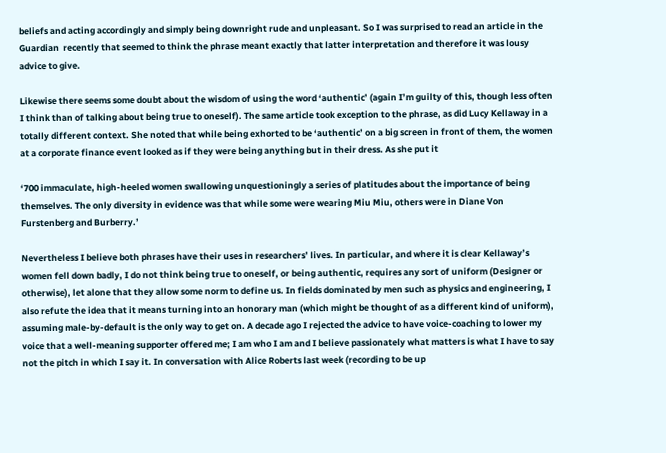beliefs and acting accordingly and simply being downright rude and unpleasant. So I was surprised to read an article in the Guardian  recently that seemed to think the phrase meant exactly that latter interpretation and therefore it was lousy advice to give.

Likewise there seems some doubt about the wisdom of using the word ‘authentic’ (again I’m guilty of this, though less often I think than of talking about being true to oneself). The same article took exception to the phrase, as did Lucy Kellaway in a totally different context. She noted that while being exhorted to be ‘authentic’ on a big screen in front of them, the women at a corporate finance event looked as if they were being anything but in their dress. As she put it

‘700 immaculate, high-heeled women swallowing unquestioningly a series of platitudes about the importance of being themselves. The only diversity in evidence was that while some were wearing Miu Miu, others were in Diane Von Furstenberg and Burberry.’

Nevertheless I believe both phrases have their uses in researchers’ lives. In particular, and where it is clear Kellaway’s women fell down badly, I do not think being true to oneself, or being authentic, requires any sort of uniform (Designer or otherwise), let alone that they allow some norm to define us. In fields dominated by men such as physics and engineering, I also refute the idea that it means turning into an honorary man (which might be thought of as a different kind of uniform), assuming male-by-default is the only way to get on. A decade ago I rejected the advice to have voice-coaching to lower my voice that a well-meaning supporter offered me; I am who I am and I believe passionately what matters is what I have to say not the pitch in which I say it. In conversation with Alice Roberts last week (recording to be up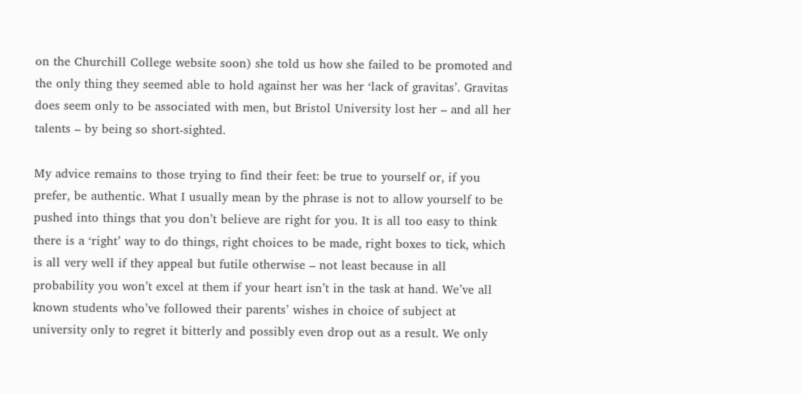on the Churchill College website soon) she told us how she failed to be promoted and the only thing they seemed able to hold against her was her ‘lack of gravitas’. Gravitas does seem only to be associated with men, but Bristol University lost her – and all her talents – by being so short-sighted.

My advice remains to those trying to find their feet: be true to yourself or, if you prefer, be authentic. What I usually mean by the phrase is not to allow yourself to be pushed into things that you don’t believe are right for you. It is all too easy to think there is a ‘right’ way to do things, right choices to be made, right boxes to tick, which is all very well if they appeal but futile otherwise – not least because in all probability you won’t excel at them if your heart isn’t in the task at hand. We’ve all known students who’ve followed their parents’ wishes in choice of subject at university only to regret it bitterly and possibly even drop out as a result. We only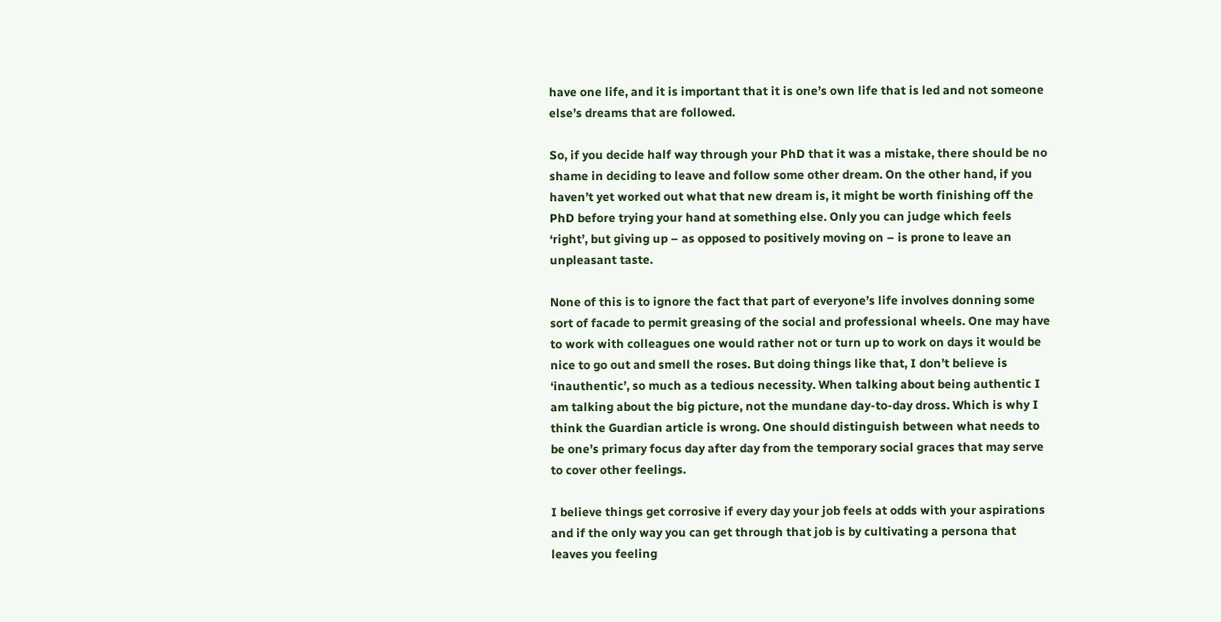have one life, and it is important that it is one’s own life that is led and not someone else’s dreams that are followed.

So, if you decide half way through your PhD that it was a mistake, there should be no shame in deciding to leave and follow some other dream. On the other hand, if you haven’t yet worked out what that new dream is, it might be worth finishing off the PhD before trying your hand at something else. Only you can judge which feels ‘right’, but giving up – as opposed to positively moving on – is prone to leave an unpleasant taste.

None of this is to ignore the fact that part of everyone’s life involves donning some sort of facade to permit greasing of the social and professional wheels. One may have to work with colleagues one would rather not or turn up to work on days it would be nice to go out and smell the roses. But doing things like that, I don’t believe is ‘inauthentic’, so much as a tedious necessity. When talking about being authentic I am talking about the big picture, not the mundane day-to-day dross. Which is why I think the Guardian article is wrong. One should distinguish between what needs to be one’s primary focus day after day from the temporary social graces that may serve to cover other feelings.

I believe things get corrosive if every day your job feels at odds with your aspirations and if the only way you can get through that job is by cultivating a persona that leaves you feeling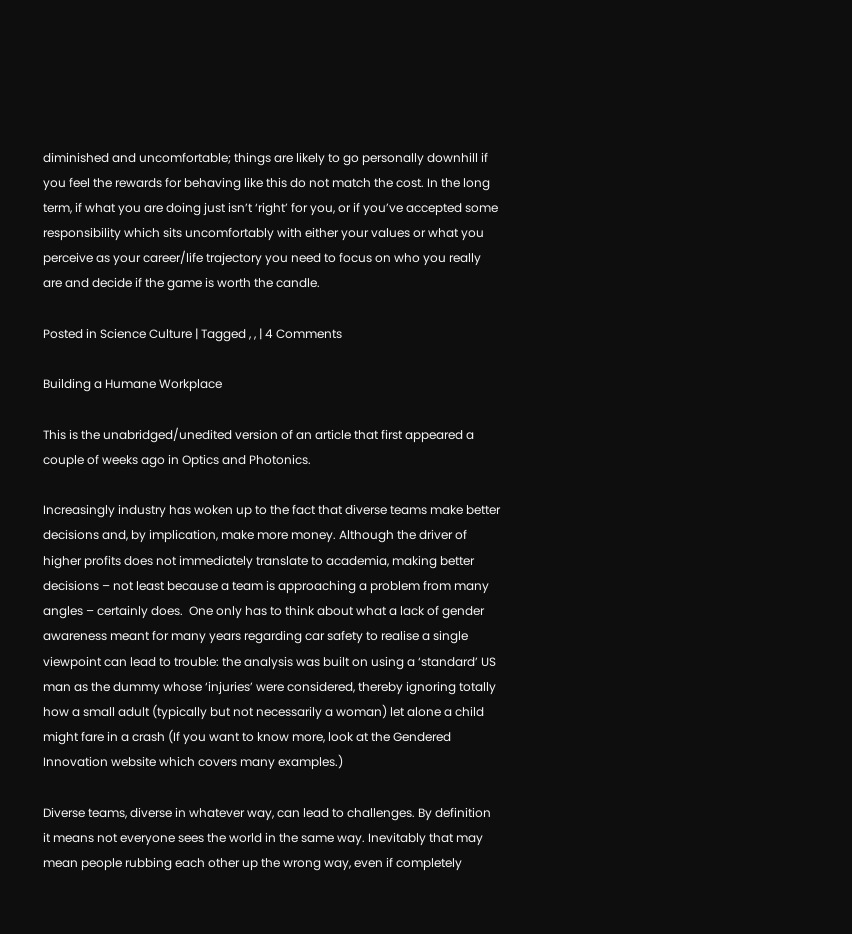diminished and uncomfortable; things are likely to go personally downhill if you feel the rewards for behaving like this do not match the cost. In the long term, if what you are doing just isn’t ‘right’ for you, or if you’ve accepted some responsibility which sits uncomfortably with either your values or what you perceive as your career/life trajectory you need to focus on who you really are and decide if the game is worth the candle.

Posted in Science Culture | Tagged , , | 4 Comments

Building a Humane Workplace

This is the unabridged/unedited version of an article that first appeared a couple of weeks ago in Optics and Photonics.

Increasingly industry has woken up to the fact that diverse teams make better decisions and, by implication, make more money. Although the driver of higher profits does not immediately translate to academia, making better decisions – not least because a team is approaching a problem from many angles – certainly does.  One only has to think about what a lack of gender awareness meant for many years regarding car safety to realise a single viewpoint can lead to trouble: the analysis was built on using a ‘standard’ US man as the dummy whose ‘injuries’ were considered, thereby ignoring totally how a small adult (typically but not necessarily a woman) let alone a child might fare in a crash (If you want to know more, look at the Gendered Innovation website which covers many examples.)

Diverse teams, diverse in whatever way, can lead to challenges. By definition it means not everyone sees the world in the same way. Inevitably that may mean people rubbing each other up the wrong way, even if completely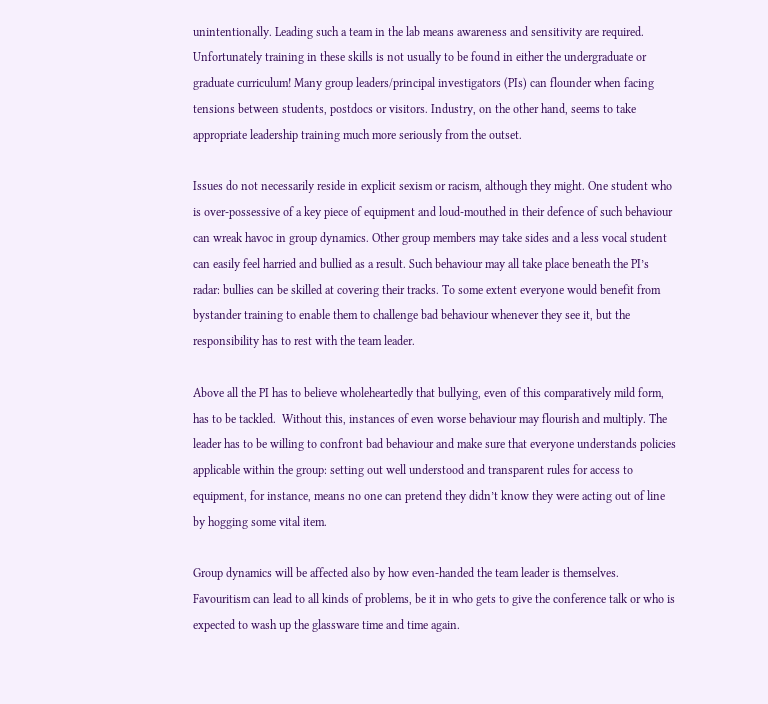unintentionally. Leading such a team in the lab means awareness and sensitivity are required. Unfortunately training in these skills is not usually to be found in either the undergraduate or graduate curriculum! Many group leaders/principal investigators (PIs) can flounder when facing tensions between students, postdocs or visitors. Industry, on the other hand, seems to take appropriate leadership training much more seriously from the outset.

Issues do not necessarily reside in explicit sexism or racism, although they might. One student who is over-possessive of a key piece of equipment and loud-mouthed in their defence of such behaviour can wreak havoc in group dynamics. Other group members may take sides and a less vocal student can easily feel harried and bullied as a result. Such behaviour may all take place beneath the PI’s radar: bullies can be skilled at covering their tracks. To some extent everyone would benefit from bystander training to enable them to challenge bad behaviour whenever they see it, but the responsibility has to rest with the team leader.

Above all the PI has to believe wholeheartedly that bullying, even of this comparatively mild form, has to be tackled.  Without this, instances of even worse behaviour may flourish and multiply. The leader has to be willing to confront bad behaviour and make sure that everyone understands policies applicable within the group: setting out well understood and transparent rules for access to equipment, for instance, means no one can pretend they didn’t know they were acting out of line by hogging some vital item.

Group dynamics will be affected also by how even-handed the team leader is themselves. Favouritism can lead to all kinds of problems, be it in who gets to give the conference talk or who is expected to wash up the glassware time and time again.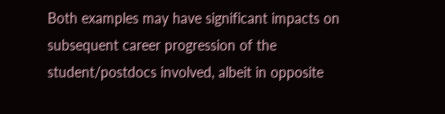Both examples may have significant impacts on subsequent career progression of the student/postdocs involved, albeit in opposite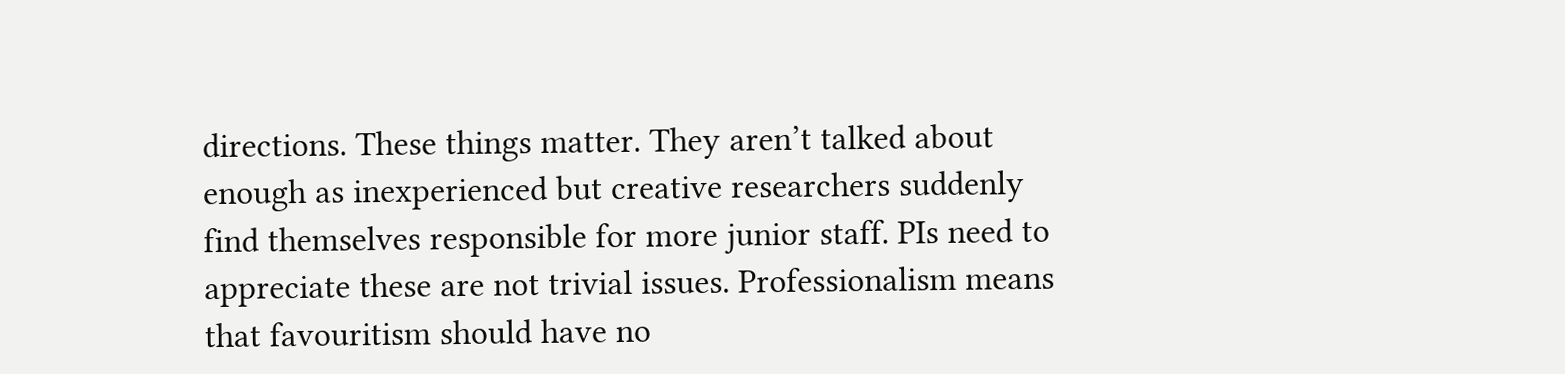directions. These things matter. They aren’t talked about enough as inexperienced but creative researchers suddenly find themselves responsible for more junior staff. PIs need to appreciate these are not trivial issues. Professionalism means that favouritism should have no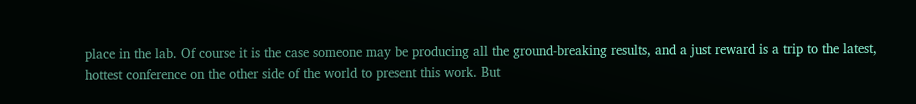place in the lab. Of course it is the case someone may be producing all the ground-breaking results, and a just reward is a trip to the latest, hottest conference on the other side of the world to present this work. But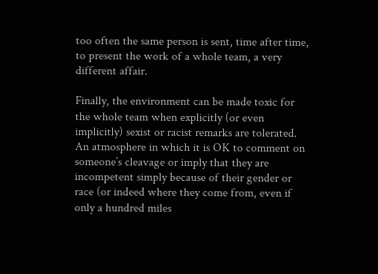too often the same person is sent, time after time, to present the work of a whole team, a very different affair.

Finally, the environment can be made toxic for the whole team when explicitly (or even implicitly) sexist or racist remarks are tolerated. An atmosphere in which it is OK to comment on someone’s cleavage or imply that they are incompetent simply because of their gender or race (or indeed where they come from, even if only a hundred miles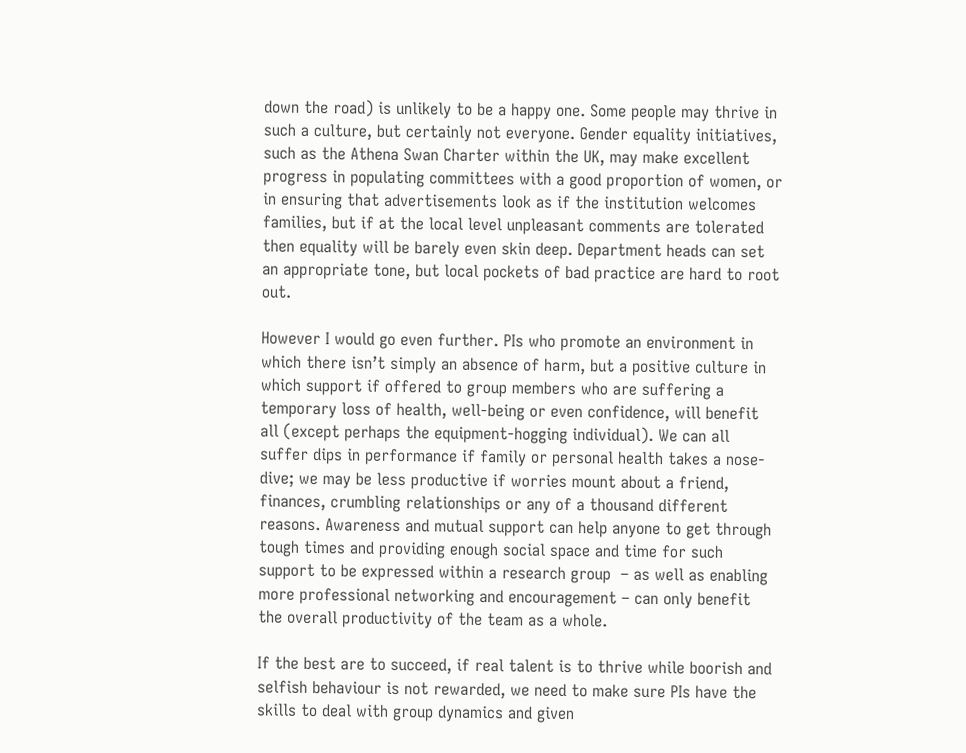down the road) is unlikely to be a happy one. Some people may thrive in such a culture, but certainly not everyone. Gender equality initiatives, such as the Athena Swan Charter within the UK, may make excellent progress in populating committees with a good proportion of women, or in ensuring that advertisements look as if the institution welcomes families, but if at the local level unpleasant comments are tolerated then equality will be barely even skin deep. Department heads can set an appropriate tone, but local pockets of bad practice are hard to root out.

However I would go even further. PIs who promote an environment in which there isn’t simply an absence of harm, but a positive culture in which support if offered to group members who are suffering a temporary loss of health, well-being or even confidence, will benefit all (except perhaps the equipment-hogging individual). We can all suffer dips in performance if family or personal health takes a nose-dive; we may be less productive if worries mount about a friend, finances, crumbling relationships or any of a thousand different reasons. Awareness and mutual support can help anyone to get through tough times and providing enough social space and time for such support to be expressed within a research group  – as well as enabling more professional networking and encouragement – can only benefit the overall productivity of the team as a whole.

If the best are to succeed, if real talent is to thrive while boorish and selfish behaviour is not rewarded, we need to make sure PIs have the skills to deal with group dynamics and given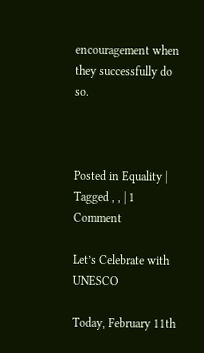encouragement when they successfully do so.



Posted in Equality | Tagged , , | 1 Comment

Let’s Celebrate with UNESCO

Today, February 11th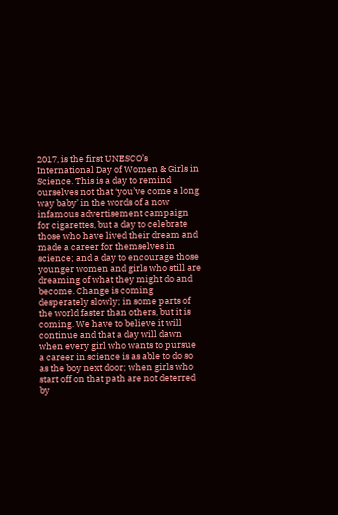2017, is the first UNESCO’s International Day of Women & Girls in Science. This is a day to remind ourselves not that ‘you’ve come a long way baby’ in the words of a now infamous advertisement campaign for cigarettes, but a day to celebrate those who have lived their dream and made a career for themselves in science; and a day to encourage those younger women and girls who still are dreaming of what they might do and become. Change is coming desperately slowly; in some parts of the world faster than others, but it is coming. We have to believe it will continue and that a day will dawn when every girl who wants to pursue a career in science is as able to do so as the boy next door; when girls who start off on that path are not deterred by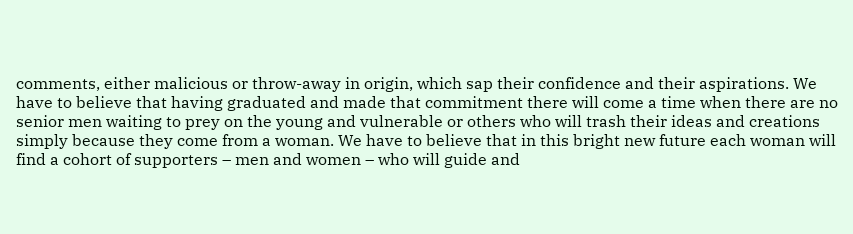comments, either malicious or throw-away in origin, which sap their confidence and their aspirations. We have to believe that having graduated and made that commitment there will come a time when there are no senior men waiting to prey on the young and vulnerable or others who will trash their ideas and creations simply because they come from a woman. We have to believe that in this bright new future each woman will find a cohort of supporters – men and women – who will guide and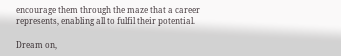encourage them through the maze that a career represents, enabling all to fulfil their potential.

Dream on,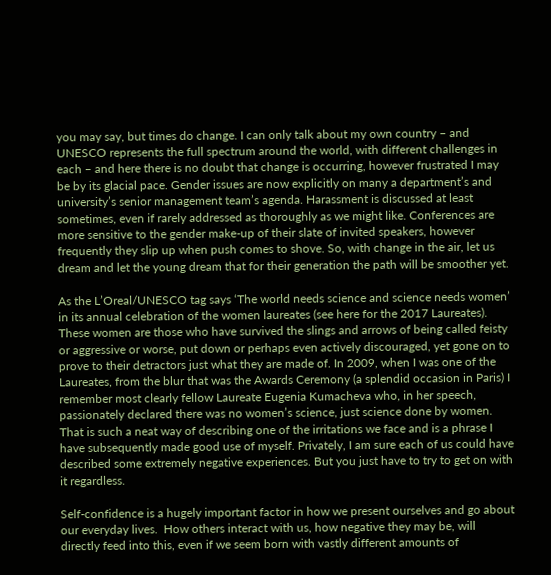you may say, but times do change. I can only talk about my own country – and UNESCO represents the full spectrum around the world, with different challenges in each – and here there is no doubt that change is occurring, however frustrated I may be by its glacial pace. Gender issues are now explicitly on many a department’s and university’s senior management team’s agenda. Harassment is discussed at least sometimes, even if rarely addressed as thoroughly as we might like. Conferences are more sensitive to the gender make-up of their slate of invited speakers, however frequently they slip up when push comes to shove. So, with change in the air, let us dream and let the young dream that for their generation the path will be smoother yet.

As the L’Oreal/UNESCO tag says ‘The world needs science and science needs women’ in its annual celebration of the women laureates (see here for the 2017 Laureates). These women are those who have survived the slings and arrows of being called feisty or aggressive or worse, put down or perhaps even actively discouraged, yet gone on to prove to their detractors just what they are made of. In 2009, when I was one of the Laureates, from the blur that was the Awards Ceremony (a splendid occasion in Paris) I remember most clearly fellow Laureate Eugenia Kumacheva who, in her speech, passionately declared there was no women’s science, just science done by women. That is such a neat way of describing one of the irritations we face and is a phrase I have subsequently made good use of myself. Privately, I am sure each of us could have described some extremely negative experiences. But you just have to try to get on with it regardless.

Self-confidence is a hugely important factor in how we present ourselves and go about our everyday lives.  How others interact with us, how negative they may be, will directly feed into this, even if we seem born with vastly different amounts of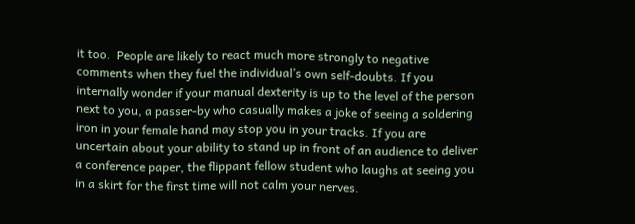it too.  People are likely to react much more strongly to negative comments when they fuel the individual’s own self-doubts. If you internally wonder if your manual dexterity is up to the level of the person next to you, a passer-by who casually makes a joke of seeing a soldering iron in your female hand may stop you in your tracks. If you are uncertain about your ability to stand up in front of an audience to deliver a conference paper, the flippant fellow student who laughs at seeing you in a skirt for the first time will not calm your nerves.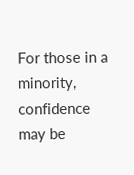For those in a minority, confidence may be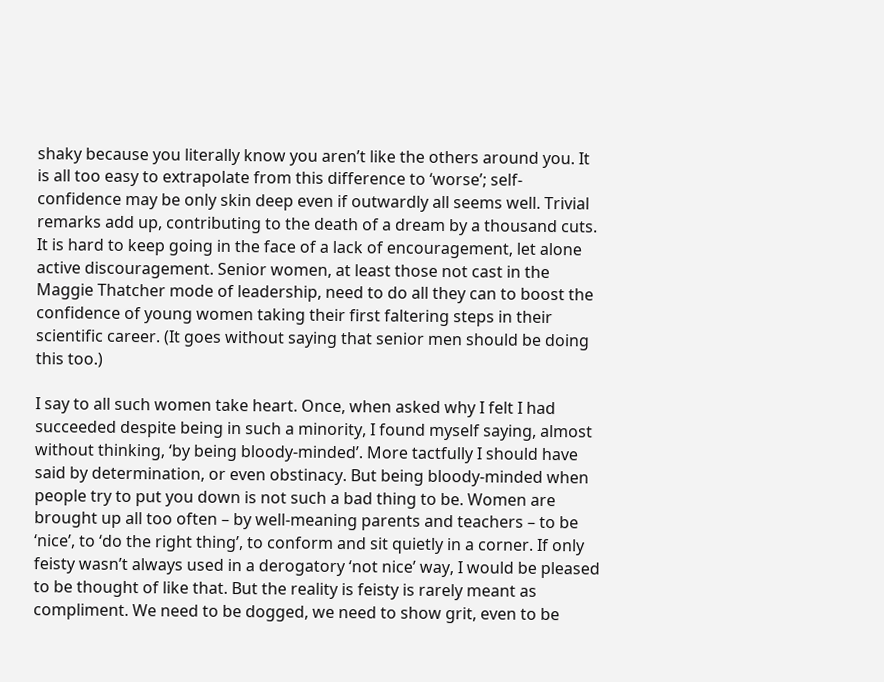shaky because you literally know you aren’t like the others around you. It is all too easy to extrapolate from this difference to ‘worse’; self-confidence may be only skin deep even if outwardly all seems well. Trivial remarks add up, contributing to the death of a dream by a thousand cuts. It is hard to keep going in the face of a lack of encouragement, let alone active discouragement. Senior women, at least those not cast in the Maggie Thatcher mode of leadership, need to do all they can to boost the confidence of young women taking their first faltering steps in their scientific career. (It goes without saying that senior men should be doing this too.)

I say to all such women take heart. Once, when asked why I felt I had succeeded despite being in such a minority, I found myself saying, almost without thinking, ‘by being bloody-minded’. More tactfully I should have said by determination, or even obstinacy. But being bloody-minded when people try to put you down is not such a bad thing to be. Women are brought up all too often – by well-meaning parents and teachers – to be ‘nice’, to ‘do the right thing’, to conform and sit quietly in a corner. If only feisty wasn’t always used in a derogatory ‘not nice’ way, I would be pleased to be thought of like that. But the reality is feisty is rarely meant as compliment. We need to be dogged, we need to show grit, even to be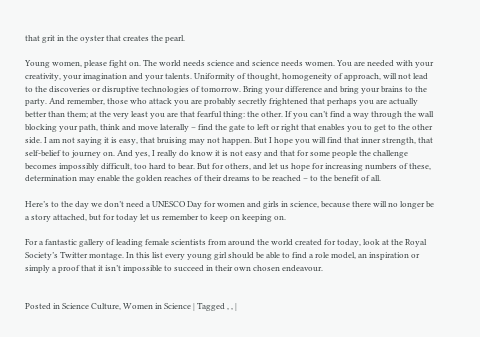that grit in the oyster that creates the pearl.

Young women, please fight on. The world needs science and science needs women. You are needed with your creativity, your imagination and your talents. Uniformity of thought, homogeneity of approach, will not lead to the discoveries or disruptive technologies of tomorrow. Bring your difference and bring your brains to the party. And remember, those who attack you are probably secretly frightened that perhaps you are actually better than them; at the very least you are that fearful thing: the other. If you can’t find a way through the wall blocking your path, think and move laterally – find the gate to left or right that enables you to get to the other side. I am not saying it is easy, that bruising may not happen. But I hope you will find that inner strength, that self-belief to journey on. And yes, I really do know it is not easy and that for some people the challenge becomes impossibly difficult, too hard to bear. But for others, and let us hope for increasing numbers of these, determination may enable the golden reaches of their dreams to be reached – to the benefit of all.

Here’s to the day we don’t need a UNESCO Day for women and girls in science, because there will no longer be a story attached, but for today let us remember to keep on keeping on.

For a fantastic gallery of leading female scientists from around the world created for today, look at the Royal Society’s Twitter montage. In this list every young girl should be able to find a role model, an inspiration or simply a proof that it isn’t impossible to succeed in their own chosen endeavour.


Posted in Science Culture, Women in Science | Tagged , , |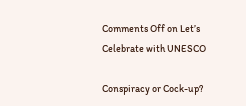Comments Off on Let’s Celebrate with UNESCO

Conspiracy or Cock-up?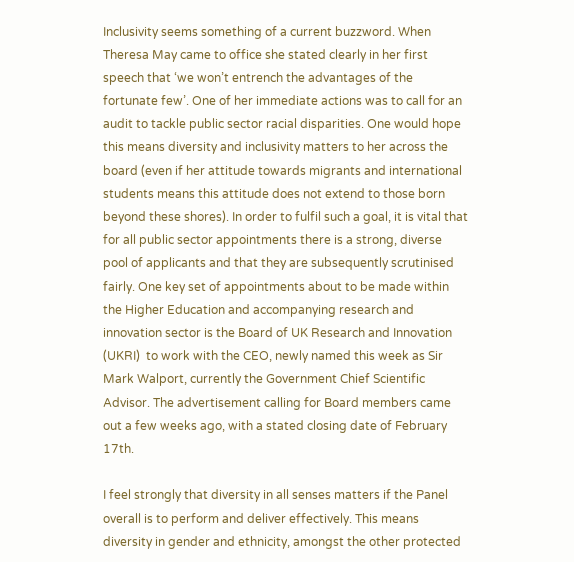Inclusivity seems something of a current buzzword. When Theresa May came to office she stated clearly in her first speech that ‘we won’t entrench the advantages of the fortunate few’. One of her immediate actions was to call for an audit to tackle public sector racial disparities. One would hope this means diversity and inclusivity matters to her across the board (even if her attitude towards migrants and international students means this attitude does not extend to those born beyond these shores). In order to fulfil such a goal, it is vital that for all public sector appointments there is a strong, diverse pool of applicants and that they are subsequently scrutinised fairly. One key set of appointments about to be made within the Higher Education and accompanying research and innovation sector is the Board of UK Research and Innovation (UKRI)  to work with the CEO, newly named this week as Sir Mark Walport, currently the Government Chief Scientific Advisor. The advertisement calling for Board members came out a few weeks ago, with a stated closing date of February 17th.

I feel strongly that diversity in all senses matters if the Panel overall is to perform and deliver effectively. This means diversity in gender and ethnicity, amongst the other protected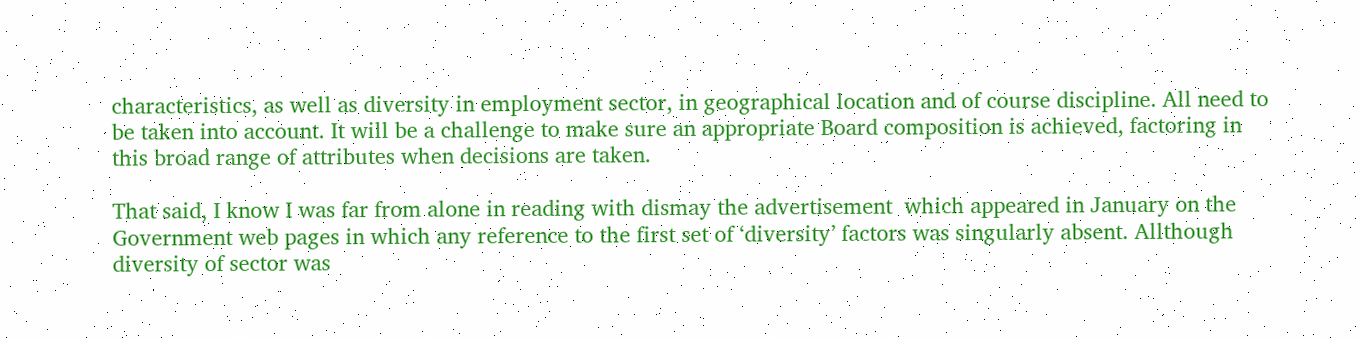characteristics, as well as diversity in employment sector, in geographical location and of course discipline. All need to be taken into account. It will be a challenge to make sure an appropriate Board composition is achieved, factoring in this broad range of attributes when decisions are taken.

That said, I know I was far from alone in reading with dismay the advertisement  which appeared in January on the Government web pages in which any reference to the first set of ‘diversity’ factors was singularly absent. Allthough diversity of sector was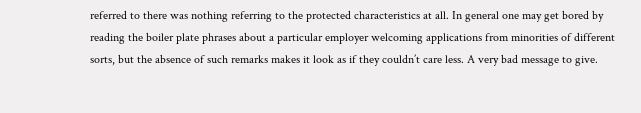referred to there was nothing referring to the protected characteristics at all. In general one may get bored by reading the boiler plate phrases about a particular employer welcoming applications from minorities of different sorts, but the absence of such remarks makes it look as if they couldn’t care less. A very bad message to give.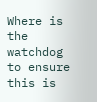Where is the watchdog to ensure this is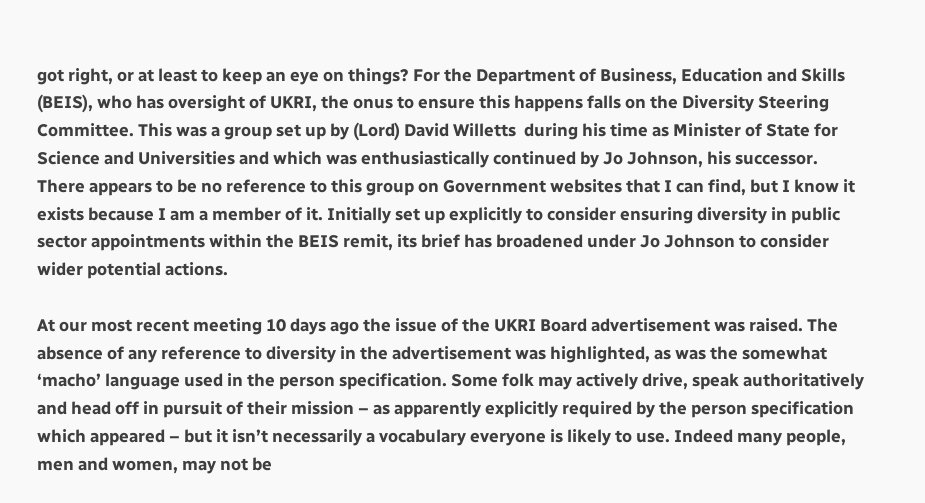got right, or at least to keep an eye on things? For the Department of Business, Education and Skills (BEIS), who has oversight of UKRI, the onus to ensure this happens falls on the Diversity Steering Committee. This was a group set up by (Lord) David Willetts  during his time as Minister of State for Science and Universities and which was enthusiastically continued by Jo Johnson, his successor. There appears to be no reference to this group on Government websites that I can find, but I know it exists because I am a member of it. Initially set up explicitly to consider ensuring diversity in public sector appointments within the BEIS remit, its brief has broadened under Jo Johnson to consider wider potential actions.

At our most recent meeting 10 days ago the issue of the UKRI Board advertisement was raised. The absence of any reference to diversity in the advertisement was highlighted, as was the somewhat ‘macho’ language used in the person specification. Some folk may actively drive, speak authoritatively and head off in pursuit of their mission – as apparently explicitly required by the person specification which appeared – but it isn’t necessarily a vocabulary everyone is likely to use. Indeed many people, men and women, may not be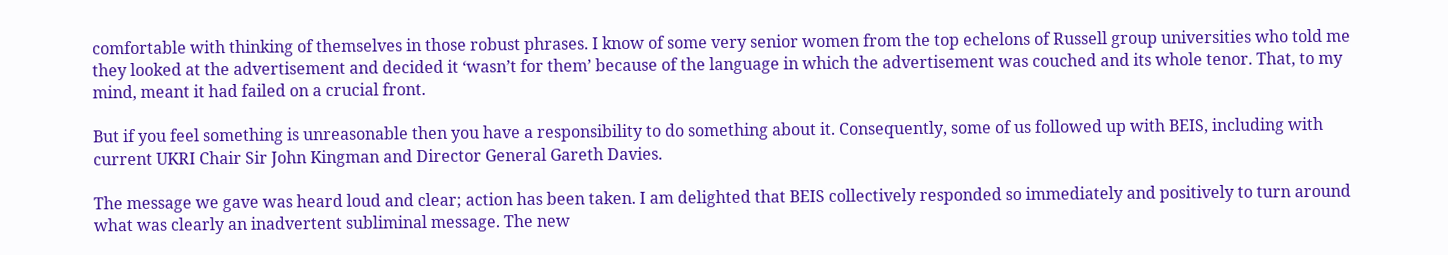comfortable with thinking of themselves in those robust phrases. I know of some very senior women from the top echelons of Russell group universities who told me they looked at the advertisement and decided it ‘wasn’t for them’ because of the language in which the advertisement was couched and its whole tenor. That, to my mind, meant it had failed on a crucial front.

But if you feel something is unreasonable then you have a responsibility to do something about it. Consequently, some of us followed up with BEIS, including with current UKRI Chair Sir John Kingman and Director General Gareth Davies.

The message we gave was heard loud and clear; action has been taken. I am delighted that BEIS collectively responded so immediately and positively to turn around what was clearly an inadvertent subliminal message. The new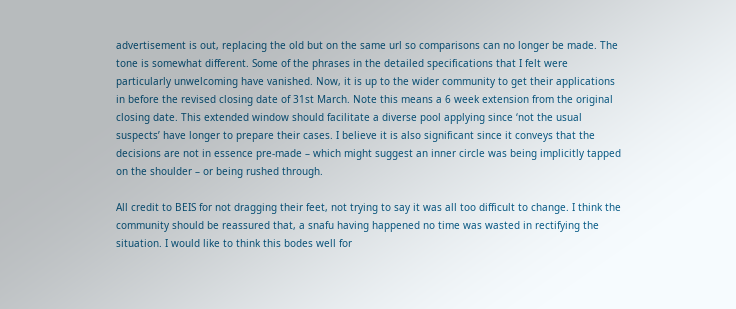advertisement is out, replacing the old but on the same url so comparisons can no longer be made. The tone is somewhat different. Some of the phrases in the detailed specifications that I felt were particularly unwelcoming have vanished. Now, it is up to the wider community to get their applications in before the revised closing date of 31st March. Note this means a 6 week extension from the original closing date. This extended window should facilitate a diverse pool applying since ‘not the usual suspects’ have longer to prepare their cases. I believe it is also significant since it conveys that the decisions are not in essence pre-made – which might suggest an inner circle was being implicitly tapped on the shoulder – or being rushed through.

All credit to BEIS for not dragging their feet, not trying to say it was all too difficult to change. I think the community should be reassured that, a snafu having happened no time was wasted in rectifying the situation. I would like to think this bodes well for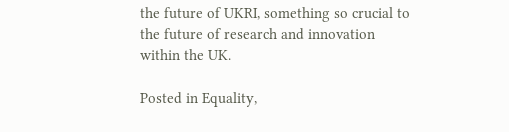the future of UKRI, something so crucial to the future of research and innovation within the UK.

Posted in Equality,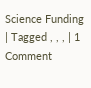Science Funding | Tagged , , , | 1 Comment